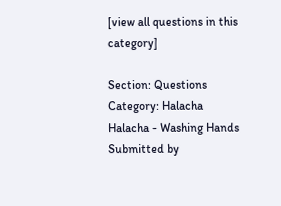[view all questions in this category]

Section: Questions   Category: Halacha
Halacha - Washing Hands
Submitted by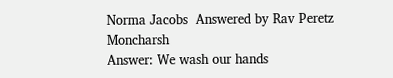Norma Jacobs  Answered by Rav Peretz Moncharsh
Answer: We wash our hands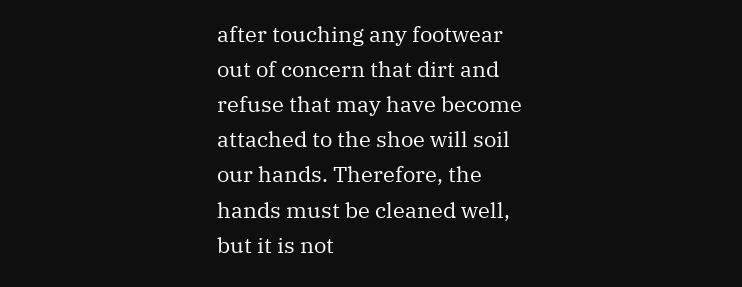after touching any footwear out of concern that dirt and refuse that may have become attached to the shoe will soil our hands. Therefore, the hands must be cleaned well, but it is not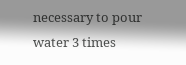necessary to pour water 3 times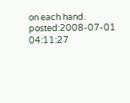on each hand.
posted:2008-07-01 04:11:27